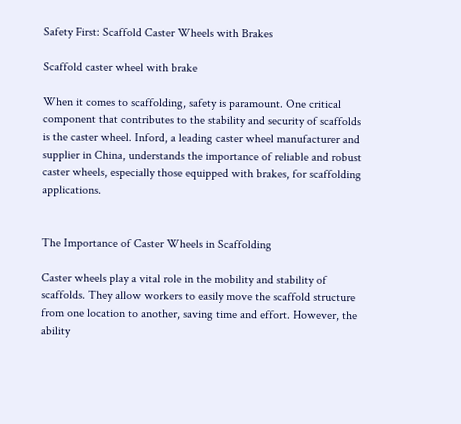Safety First: Scaffold Caster Wheels with Brakes

Scaffold caster wheel with brake

When it comes to scaffolding, safety is paramount. One critical component that contributes to the stability and security of scaffolds is the caster wheel. Inford, a leading caster wheel manufacturer and supplier in China, understands the importance of reliable and robust caster wheels, especially those equipped with brakes, for scaffolding applications.


The Importance of Caster Wheels in Scaffolding

Caster wheels play a vital role in the mobility and stability of scaffolds. They allow workers to easily move the scaffold structure from one location to another, saving time and effort. However, the ability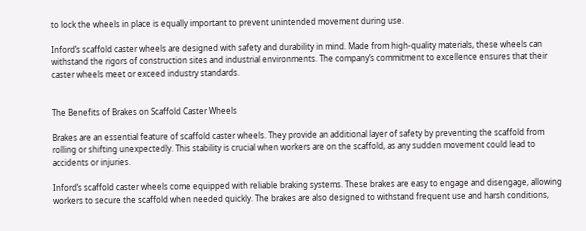to lock the wheels in place is equally important to prevent unintended movement during use.

Inford’s scaffold caster wheels are designed with safety and durability in mind. Made from high-quality materials, these wheels can withstand the rigors of construction sites and industrial environments. The company’s commitment to excellence ensures that their caster wheels meet or exceed industry standards.


The Benefits of Brakes on Scaffold Caster Wheels

Brakes are an essential feature of scaffold caster wheels. They provide an additional layer of safety by preventing the scaffold from rolling or shifting unexpectedly. This stability is crucial when workers are on the scaffold, as any sudden movement could lead to accidents or injuries.

Inford’s scaffold caster wheels come equipped with reliable braking systems. These brakes are easy to engage and disengage, allowing workers to secure the scaffold when needed quickly. The brakes are also designed to withstand frequent use and harsh conditions,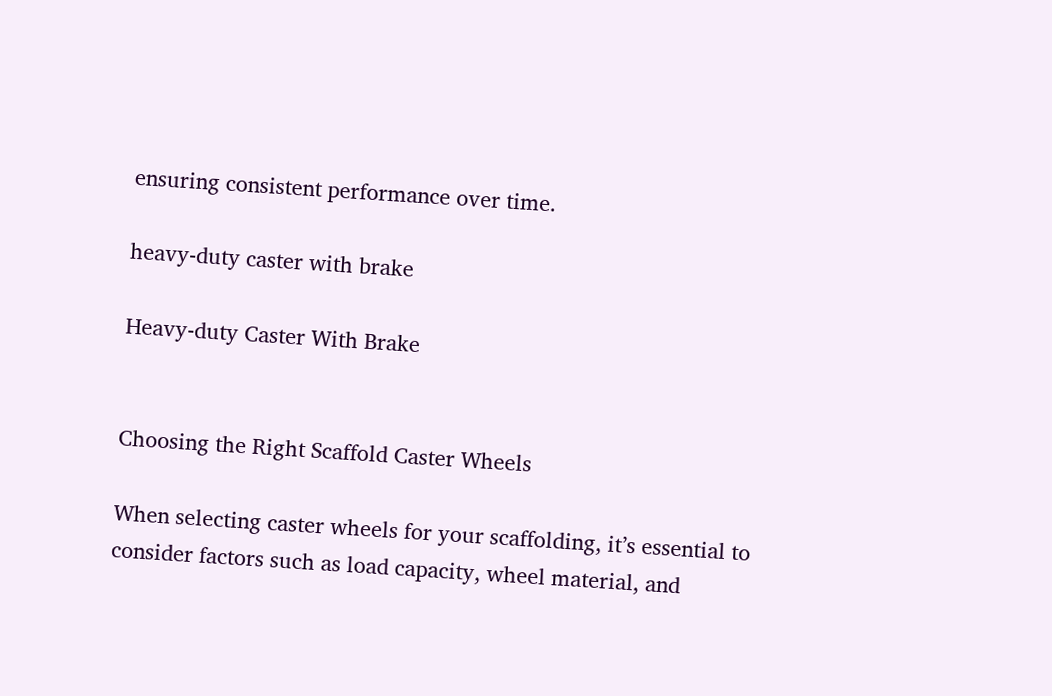ensuring consistent performance over time.

heavy-duty caster with brake

Heavy-duty Caster With Brake


Choosing the Right Scaffold Caster Wheels

When selecting caster wheels for your scaffolding, it’s essential to consider factors such as load capacity, wheel material, and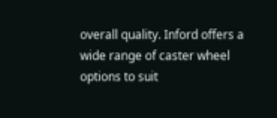overall quality. Inford offers a wide range of caster wheel options to suit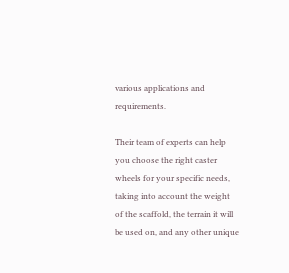various applications and requirements.

Their team of experts can help you choose the right caster wheels for your specific needs, taking into account the weight of the scaffold, the terrain it will be used on, and any other unique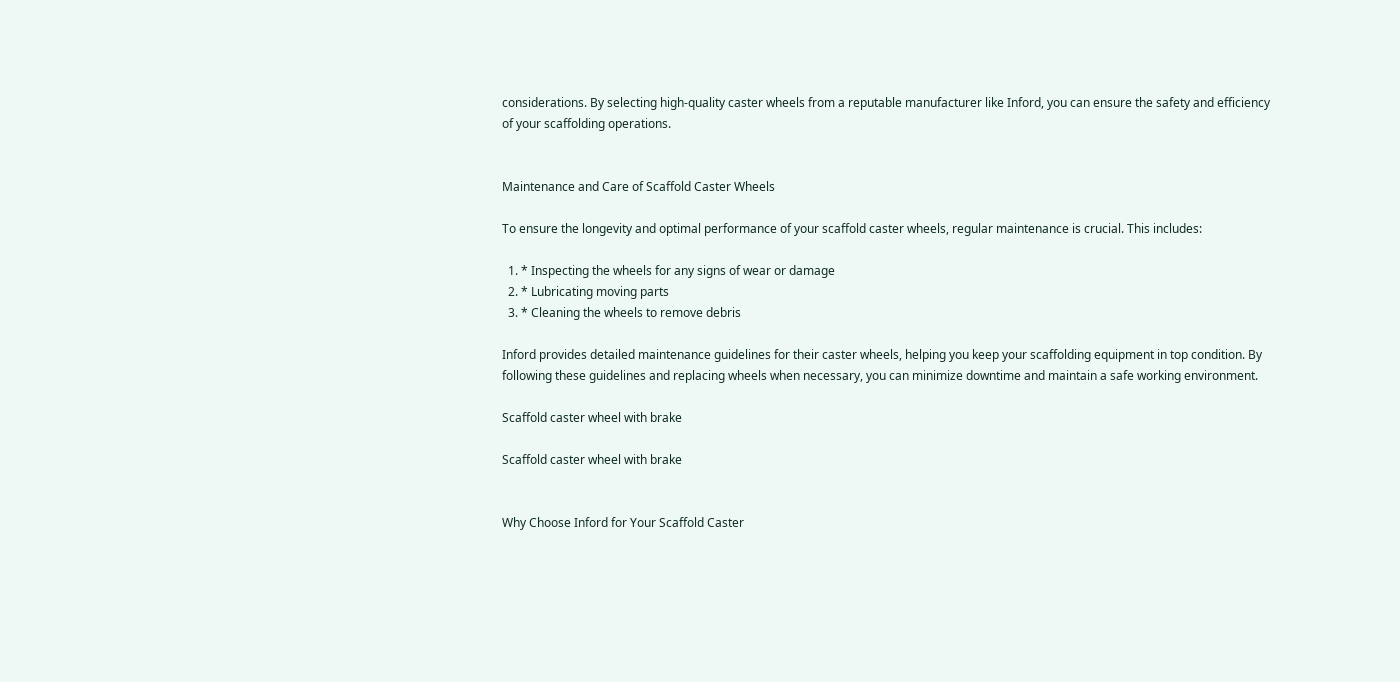considerations. By selecting high-quality caster wheels from a reputable manufacturer like Inford, you can ensure the safety and efficiency of your scaffolding operations.


Maintenance and Care of Scaffold Caster Wheels

To ensure the longevity and optimal performance of your scaffold caster wheels, regular maintenance is crucial. This includes:

  1. * Inspecting the wheels for any signs of wear or damage
  2. * Lubricating moving parts
  3. * Cleaning the wheels to remove debris

Inford provides detailed maintenance guidelines for their caster wheels, helping you keep your scaffolding equipment in top condition. By following these guidelines and replacing wheels when necessary, you can minimize downtime and maintain a safe working environment.

Scaffold caster wheel with brake

Scaffold caster wheel with brake


Why Choose Inford for Your Scaffold Caster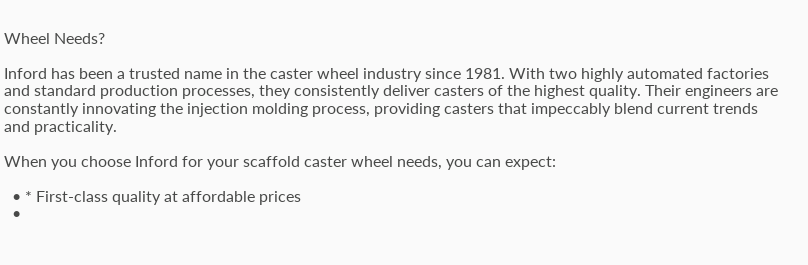Wheel Needs?

Inford has been a trusted name in the caster wheel industry since 1981. With two highly automated factories and standard production processes, they consistently deliver casters of the highest quality. Their engineers are constantly innovating the injection molding process, providing casters that impeccably blend current trends and practicality.

When you choose Inford for your scaffold caster wheel needs, you can expect:

  • * First-class quality at affordable prices
  •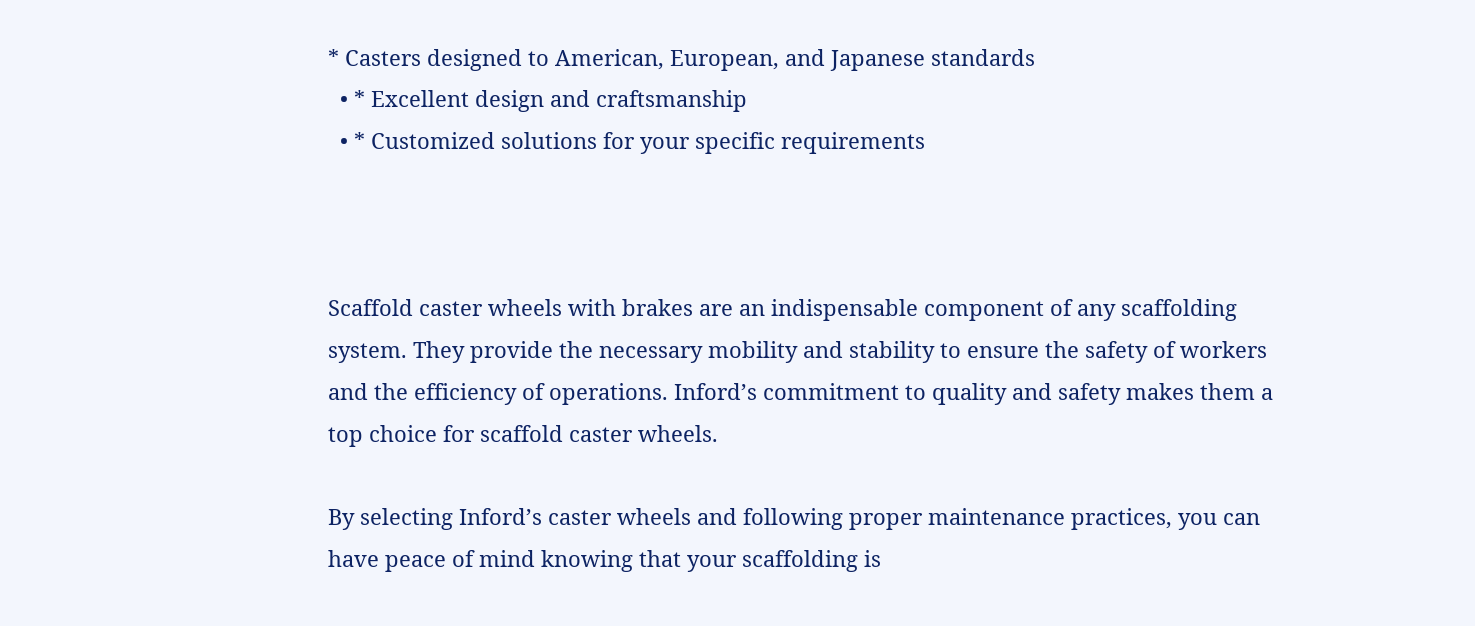* Casters designed to American, European, and Japanese standards
  • * Excellent design and craftsmanship
  • * Customized solutions for your specific requirements



Scaffold caster wheels with brakes are an indispensable component of any scaffolding system. They provide the necessary mobility and stability to ensure the safety of workers and the efficiency of operations. Inford’s commitment to quality and safety makes them a top choice for scaffold caster wheels.

By selecting Inford’s caster wheels and following proper maintenance practices, you can have peace of mind knowing that your scaffolding is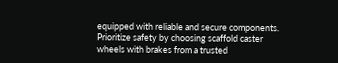equipped with reliable and secure components. Prioritize safety by choosing scaffold caster wheels with brakes from a trusted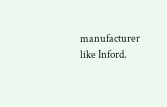manufacturer like Inford.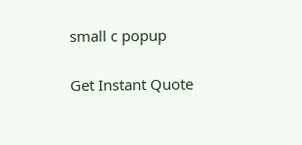small c popup

Get Instant Quote